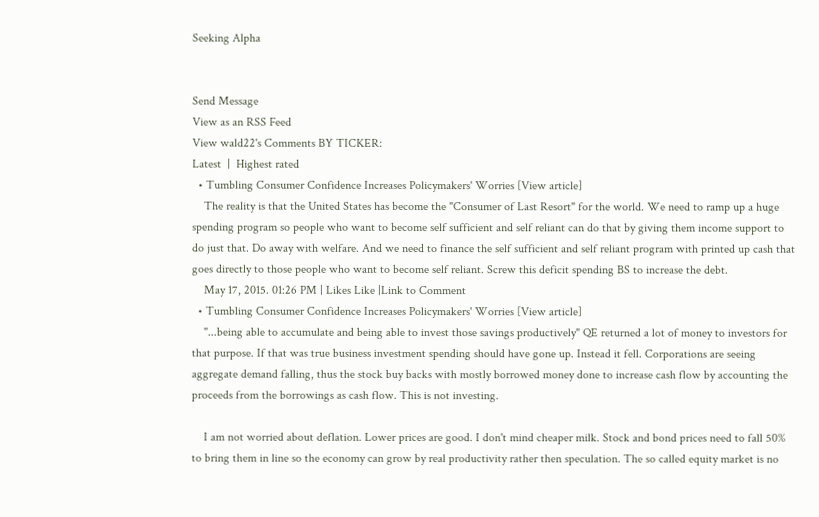Seeking Alpha


Send Message
View as an RSS Feed
View wald22's Comments BY TICKER:
Latest  |  Highest rated
  • Tumbling Consumer Confidence Increases Policymakers' Worries [View article]
    The reality is that the United States has become the "Consumer of Last Resort" for the world. We need to ramp up a huge spending program so people who want to become self sufficient and self reliant can do that by giving them income support to do just that. Do away with welfare. And we need to finance the self sufficient and self reliant program with printed up cash that goes directly to those people who want to become self reliant. Screw this deficit spending BS to increase the debt.
    May 17, 2015. 01:26 PM | Likes Like |Link to Comment
  • Tumbling Consumer Confidence Increases Policymakers' Worries [View article]
    "...being able to accumulate and being able to invest those savings productively" QE returned a lot of money to investors for that purpose. If that was true business investment spending should have gone up. Instead it fell. Corporations are seeing aggregate demand falling, thus the stock buy backs with mostly borrowed money done to increase cash flow by accounting the proceeds from the borrowings as cash flow. This is not investing.

    I am not worried about deflation. Lower prices are good. I don't mind cheaper milk. Stock and bond prices need to fall 50% to bring them in line so the economy can grow by real productivity rather then speculation. The so called equity market is no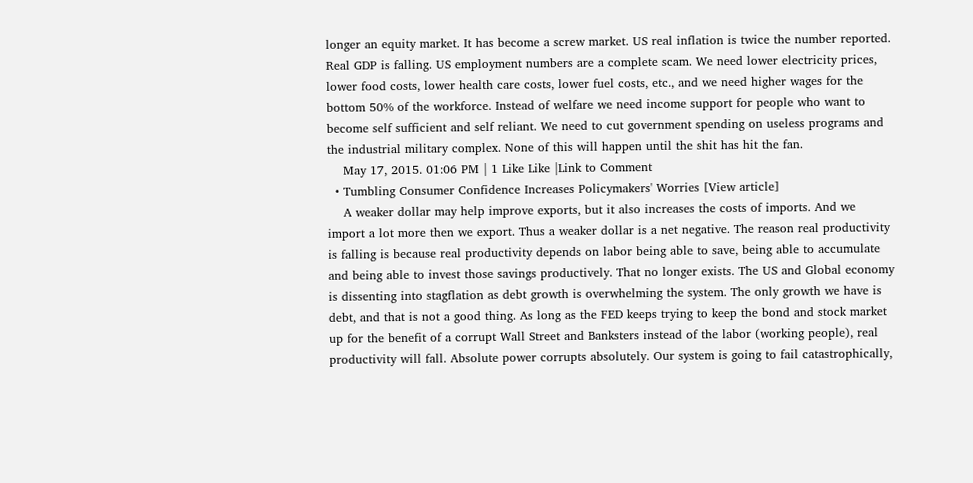longer an equity market. It has become a screw market. US real inflation is twice the number reported. Real GDP is falling. US employment numbers are a complete scam. We need lower electricity prices, lower food costs, lower health care costs, lower fuel costs, etc., and we need higher wages for the bottom 50% of the workforce. Instead of welfare we need income support for people who want to become self sufficient and self reliant. We need to cut government spending on useless programs and the industrial military complex. None of this will happen until the shit has hit the fan.
    May 17, 2015. 01:06 PM | 1 Like Like |Link to Comment
  • Tumbling Consumer Confidence Increases Policymakers' Worries [View article]
    A weaker dollar may help improve exports, but it also increases the costs of imports. And we import a lot more then we export. Thus a weaker dollar is a net negative. The reason real productivity is falling is because real productivity depends on labor being able to save, being able to accumulate and being able to invest those savings productively. That no longer exists. The US and Global economy is dissenting into stagflation as debt growth is overwhelming the system. The only growth we have is debt, and that is not a good thing. As long as the FED keeps trying to keep the bond and stock market up for the benefit of a corrupt Wall Street and Banksters instead of the labor (working people), real productivity will fall. Absolute power corrupts absolutely. Our system is going to fail catastrophically,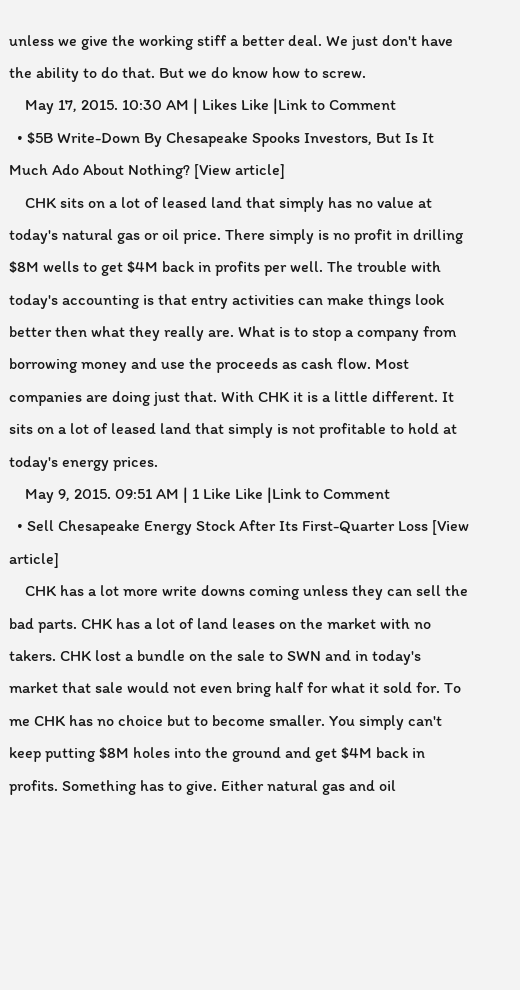unless we give the working stiff a better deal. We just don't have the ability to do that. But we do know how to screw.
    May 17, 2015. 10:30 AM | Likes Like |Link to Comment
  • $5B Write-Down By Chesapeake Spooks Investors, But Is It Much Ado About Nothing? [View article]
    CHK sits on a lot of leased land that simply has no value at today's natural gas or oil price. There simply is no profit in drilling $8M wells to get $4M back in profits per well. The trouble with today's accounting is that entry activities can make things look better then what they really are. What is to stop a company from borrowing money and use the proceeds as cash flow. Most companies are doing just that. With CHK it is a little different. It sits on a lot of leased land that simply is not profitable to hold at today's energy prices.
    May 9, 2015. 09:51 AM | 1 Like Like |Link to Comment
  • Sell Chesapeake Energy Stock After Its First-Quarter Loss [View article]
    CHK has a lot more write downs coming unless they can sell the bad parts. CHK has a lot of land leases on the market with no takers. CHK lost a bundle on the sale to SWN and in today's market that sale would not even bring half for what it sold for. To me CHK has no choice but to become smaller. You simply can't keep putting $8M holes into the ground and get $4M back in profits. Something has to give. Either natural gas and oil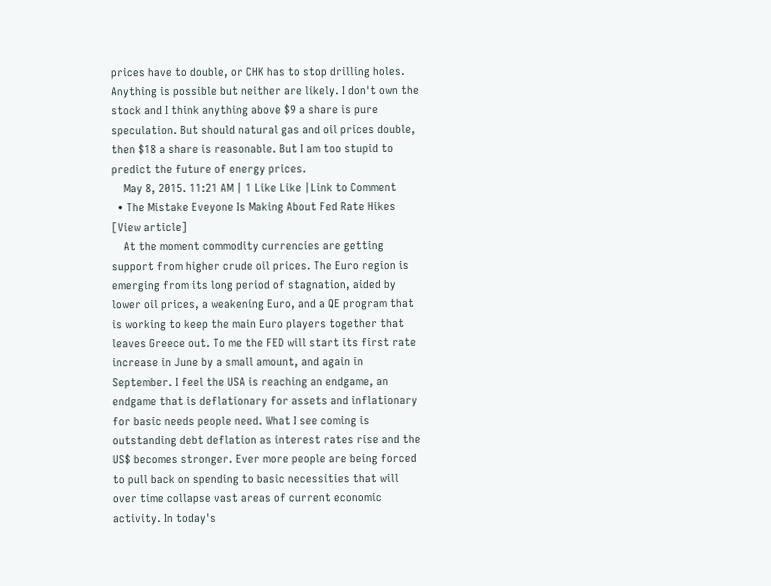prices have to double, or CHK has to stop drilling holes. Anything is possible but neither are likely. I don't own the stock and I think anything above $9 a share is pure speculation. But should natural gas and oil prices double, then $18 a share is reasonable. But I am too stupid to predict the future of energy prices.
    May 8, 2015. 11:21 AM | 1 Like Like |Link to Comment
  • The Mistake Eveyone Is Making About Fed Rate Hikes [View article]
    At the moment commodity currencies are getting support from higher crude oil prices. The Euro region is emerging from its long period of stagnation, aided by lower oil prices, a weakening Euro, and a QE program that is working to keep the main Euro players together that leaves Greece out. To me the FED will start its first rate increase in June by a small amount, and again in September. I feel the USA is reaching an endgame, an endgame that is deflationary for assets and inflationary for basic needs people need. What I see coming is outstanding debt deflation as interest rates rise and the US$ becomes stronger. Ever more people are being forced to pull back on spending to basic necessities that will over time collapse vast areas of current economic activity. In today's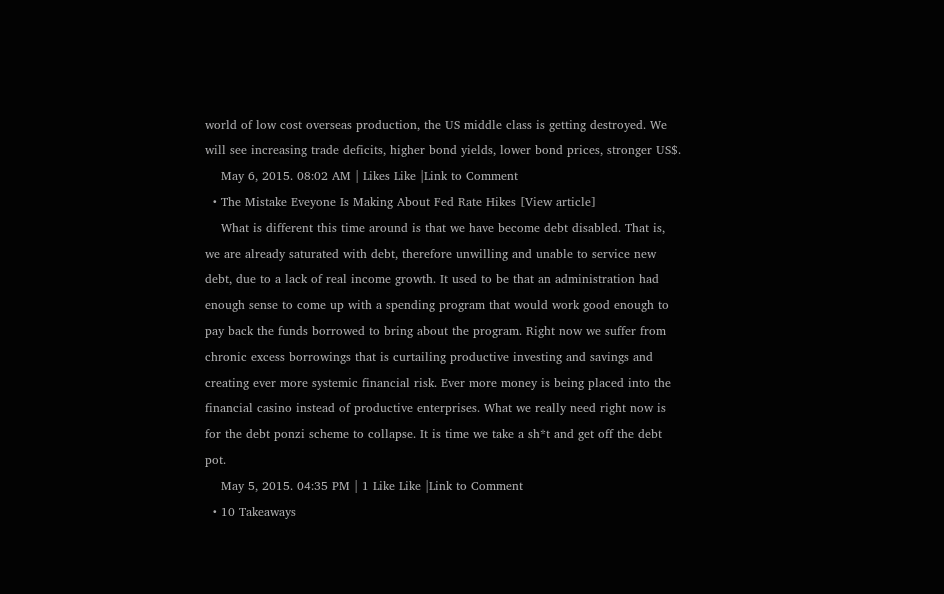world of low cost overseas production, the US middle class is getting destroyed. We will see increasing trade deficits, higher bond yields, lower bond prices, stronger US$.
    May 6, 2015. 08:02 AM | Likes Like |Link to Comment
  • The Mistake Eveyone Is Making About Fed Rate Hikes [View article]
    What is different this time around is that we have become debt disabled. That is, we are already saturated with debt, therefore unwilling and unable to service new debt, due to a lack of real income growth. It used to be that an administration had enough sense to come up with a spending program that would work good enough to pay back the funds borrowed to bring about the program. Right now we suffer from chronic excess borrowings that is curtailing productive investing and savings and creating ever more systemic financial risk. Ever more money is being placed into the financial casino instead of productive enterprises. What we really need right now is for the debt ponzi scheme to collapse. It is time we take a sh*t and get off the debt pot.
    May 5, 2015. 04:35 PM | 1 Like Like |Link to Comment
  • 10 Takeaways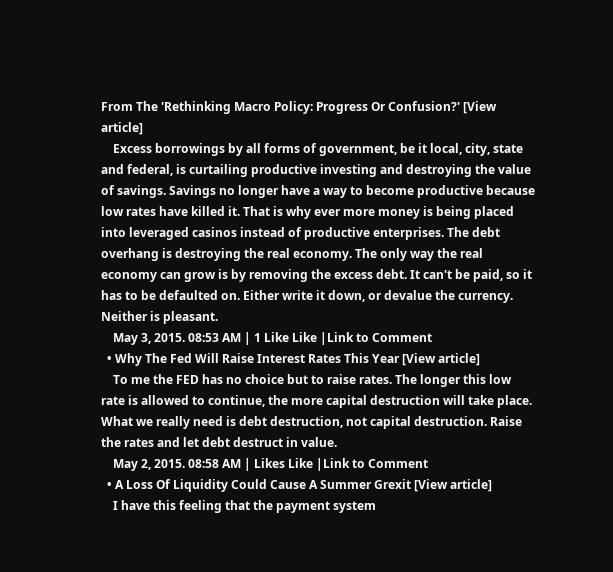From The 'Rethinking Macro Policy: Progress Or Confusion?' [View article]
    Excess borrowings by all forms of government, be it local, city, state and federal, is curtailing productive investing and destroying the value of savings. Savings no longer have a way to become productive because low rates have killed it. That is why ever more money is being placed into leveraged casinos instead of productive enterprises. The debt overhang is destroying the real economy. The only way the real economy can grow is by removing the excess debt. It can't be paid, so it has to be defaulted on. Either write it down, or devalue the currency. Neither is pleasant.
    May 3, 2015. 08:53 AM | 1 Like Like |Link to Comment
  • Why The Fed Will Raise Interest Rates This Year [View article]
    To me the FED has no choice but to raise rates. The longer this low rate is allowed to continue, the more capital destruction will take place. What we really need is debt destruction, not capital destruction. Raise the rates and let debt destruct in value.
    May 2, 2015. 08:58 AM | Likes Like |Link to Comment
  • A Loss Of Liquidity Could Cause A Summer Grexit [View article]
    I have this feeling that the payment system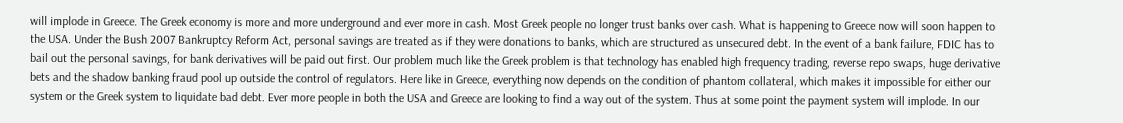will implode in Greece. The Greek economy is more and more underground and ever more in cash. Most Greek people no longer trust banks over cash. What is happening to Greece now will soon happen to the USA. Under the Bush 2007 Bankruptcy Reform Act, personal savings are treated as if they were donations to banks, which are structured as unsecured debt. In the event of a bank failure, FDIC has to bail out the personal savings, for bank derivatives will be paid out first. Our problem much like the Greek problem is that technology has enabled high frequency trading, reverse repo swaps, huge derivative bets and the shadow banking fraud pool up outside the control of regulators. Here like in Greece, everything now depends on the condition of phantom collateral, which makes it impossible for either our system or the Greek system to liquidate bad debt. Ever more people in both the USA and Greece are looking to find a way out of the system. Thus at some point the payment system will implode. In our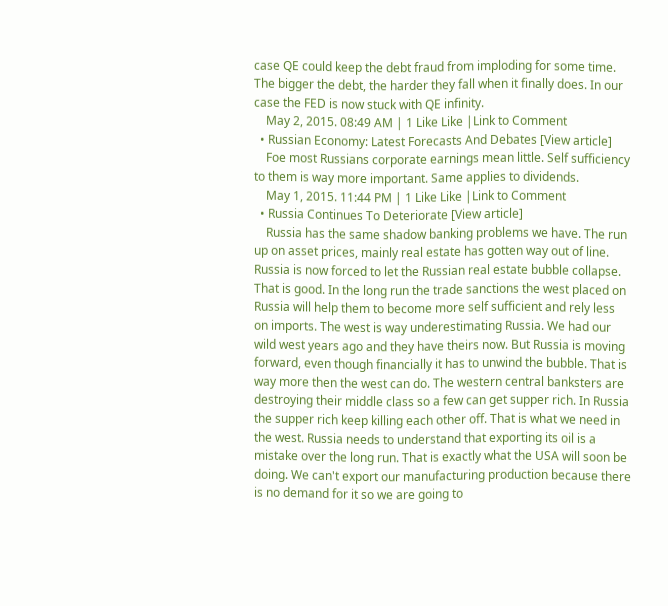case QE could keep the debt fraud from imploding for some time. The bigger the debt, the harder they fall when it finally does. In our case the FED is now stuck with QE infinity.
    May 2, 2015. 08:49 AM | 1 Like Like |Link to Comment
  • Russian Economy: Latest Forecasts And Debates [View article]
    Foe most Russians corporate earnings mean little. Self sufficiency to them is way more important. Same applies to dividends.
    May 1, 2015. 11:44 PM | 1 Like Like |Link to Comment
  • Russia Continues To Deteriorate [View article]
    Russia has the same shadow banking problems we have. The run up on asset prices, mainly real estate has gotten way out of line. Russia is now forced to let the Russian real estate bubble collapse. That is good. In the long run the trade sanctions the west placed on Russia will help them to become more self sufficient and rely less on imports. The west is way underestimating Russia. We had our wild west years ago and they have theirs now. But Russia is moving forward, even though financially it has to unwind the bubble. That is way more then the west can do. The western central banksters are destroying their middle class so a few can get supper rich. In Russia the supper rich keep killing each other off. That is what we need in the west. Russia needs to understand that exporting its oil is a mistake over the long run. That is exactly what the USA will soon be doing. We can't export our manufacturing production because there is no demand for it so we are going to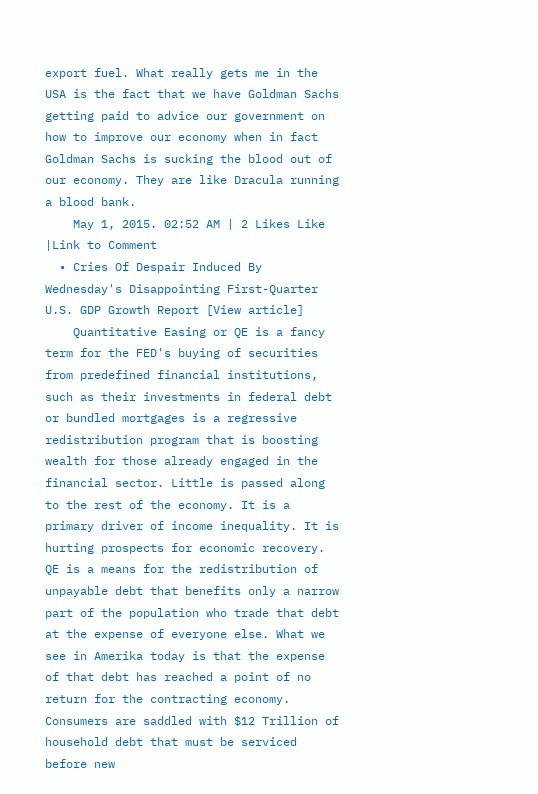export fuel. What really gets me in the USA is the fact that we have Goldman Sachs getting paid to advice our government on how to improve our economy when in fact Goldman Sachs is sucking the blood out of our economy. They are like Dracula running a blood bank.
    May 1, 2015. 02:52 AM | 2 Likes Like |Link to Comment
  • Cries Of Despair Induced By Wednesday's Disappointing First-Quarter U.S. GDP Growth Report [View article]
    Quantitative Easing or QE is a fancy term for the FED's buying of securities from predefined financial institutions, such as their investments in federal debt or bundled mortgages is a regressive redistribution program that is boosting wealth for those already engaged in the financial sector. Little is passed along to the rest of the economy. It is a primary driver of income inequality. It is hurting prospects for economic recovery. QE is a means for the redistribution of unpayable debt that benefits only a narrow part of the population who trade that debt at the expense of everyone else. What we see in Amerika today is that the expense of that debt has reached a point of no return for the contracting economy. Consumers are saddled with $12 Trillion of household debt that must be serviced before new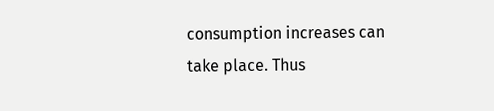consumption increases can take place. Thus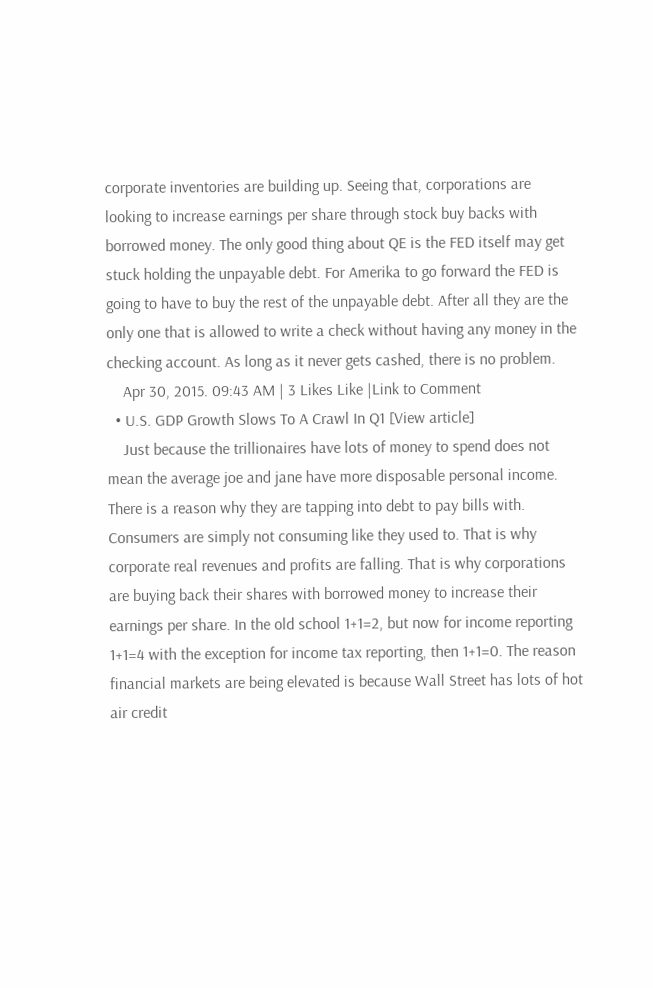corporate inventories are building up. Seeing that, corporations are looking to increase earnings per share through stock buy backs with borrowed money. The only good thing about QE is the FED itself may get stuck holding the unpayable debt. For Amerika to go forward the FED is going to have to buy the rest of the unpayable debt. After all they are the only one that is allowed to write a check without having any money in the checking account. As long as it never gets cashed, there is no problem.
    Apr 30, 2015. 09:43 AM | 3 Likes Like |Link to Comment
  • U.S. GDP Growth Slows To A Crawl In Q1 [View article]
    Just because the trillionaires have lots of money to spend does not mean the average joe and jane have more disposable personal income. There is a reason why they are tapping into debt to pay bills with. Consumers are simply not consuming like they used to. That is why corporate real revenues and profits are falling. That is why corporations are buying back their shares with borrowed money to increase their earnings per share. In the old school 1+1=2, but now for income reporting 1+1=4 with the exception for income tax reporting, then 1+1=0. The reason financial markets are being elevated is because Wall Street has lots of hot air credit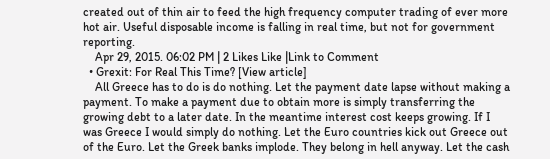created out of thin air to feed the high frequency computer trading of ever more hot air. Useful disposable income is falling in real time, but not for government reporting.
    Apr 29, 2015. 06:02 PM | 2 Likes Like |Link to Comment
  • Grexit: For Real This Time? [View article]
    All Greece has to do is do nothing. Let the payment date lapse without making a payment. To make a payment due to obtain more is simply transferring the growing debt to a later date. In the meantime interest cost keeps growing. If I was Greece I would simply do nothing. Let the Euro countries kick out Greece out of the Euro. Let the Greek banks implode. They belong in hell anyway. Let the cash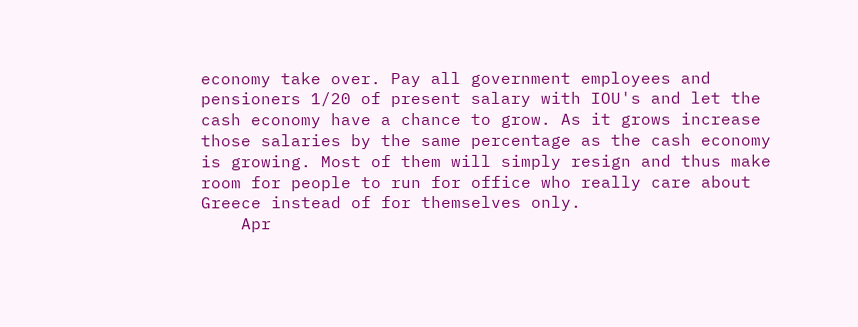economy take over. Pay all government employees and pensioners 1/20 of present salary with IOU's and let the cash economy have a chance to grow. As it grows increase those salaries by the same percentage as the cash economy is growing. Most of them will simply resign and thus make room for people to run for office who really care about Greece instead of for themselves only.
    Apr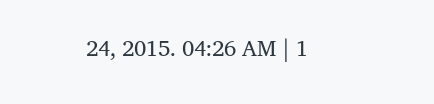24, 2015. 04:26 AM | 1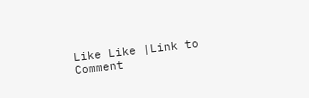Like Like |Link to Comment